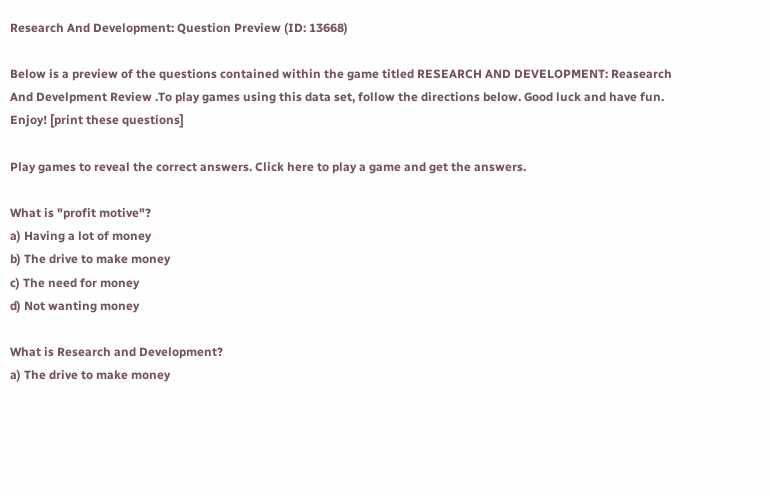Research And Development: Question Preview (ID: 13668)

Below is a preview of the questions contained within the game titled RESEARCH AND DEVELOPMENT: Reasearch And Develpment Review .To play games using this data set, follow the directions below. Good luck and have fun. Enjoy! [print these questions]

Play games to reveal the correct answers. Click here to play a game and get the answers.

What is "profit motive"?
a) Having a lot of money
b) The drive to make money
c) The need for money
d) Not wanting money

What is Research and Development?
a) The drive to make money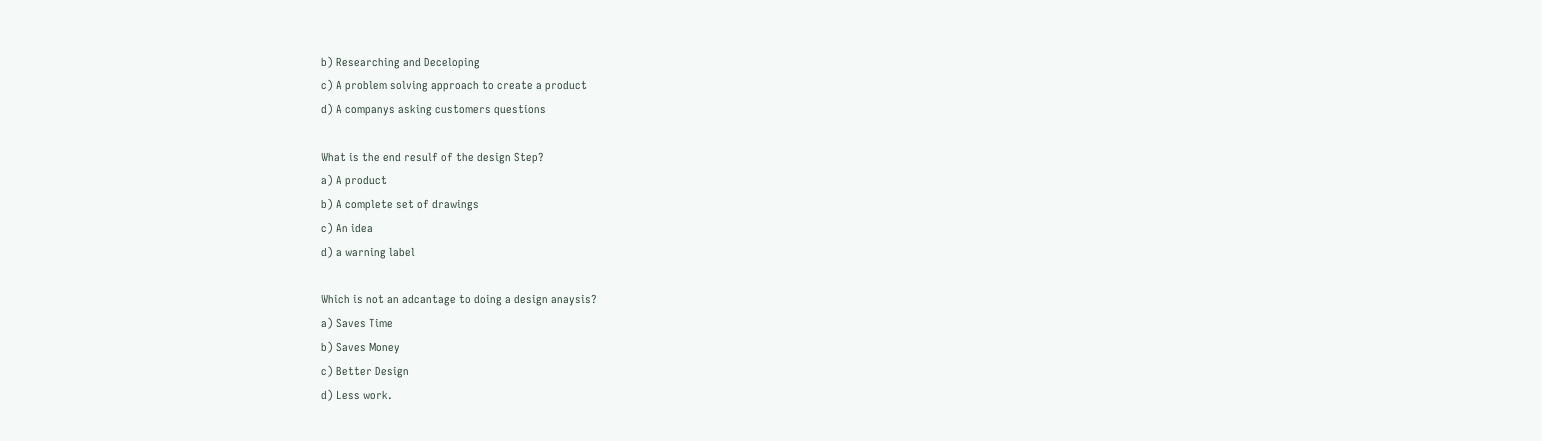b) Researching and Deceloping
c) A problem solving approach to create a product
d) A companys asking customers questions

What is the end resulf of the design Step?
a) A product
b) A complete set of drawings
c) An idea
d) a warning label

Which is not an adcantage to doing a design anaysis?
a) Saves Time
b) Saves Money
c) Better Design
d) Less work.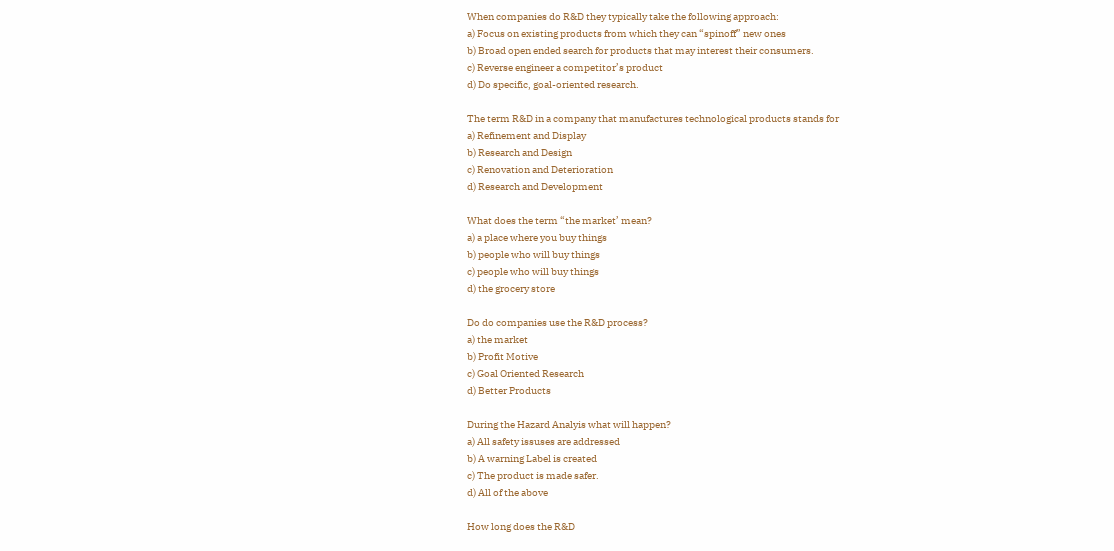When companies do R&D they typically take the following approach:
a) Focus on existing products from which they can “spinoff” new ones
b) Broad open ended search for products that may interest their consumers.
c) Reverse engineer a competitor’s product
d) Do specific, goal-oriented research.

The term R&D in a company that manufactures technological products stands for
a) Refinement and Display
b) Research and Design
c) Renovation and Deterioration
d) Research and Development

What does the term “the market’ mean?
a) a place where you buy things
b) people who will buy things
c) people who will buy things
d) the grocery store

Do do companies use the R&D process?
a) the market
b) Profit Motive
c) Goal Oriented Research
d) Better Products

During the Hazard Analyis what will happen?
a) All safety issuses are addressed
b) A warning Label is created
c) The product is made safer.
d) All of the above

How long does the R&D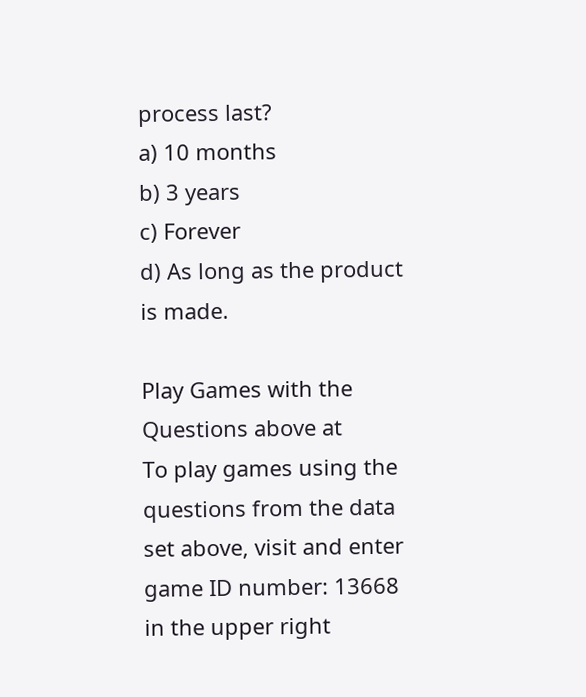process last?
a) 10 months
b) 3 years
c) Forever
d) As long as the product is made.

Play Games with the Questions above at
To play games using the questions from the data set above, visit and enter game ID number: 13668 in the upper right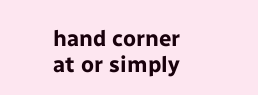hand corner at or simply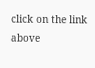click on the link above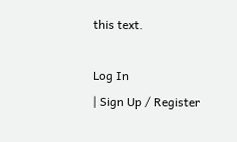this text.

Log In
| Sign Up / Register